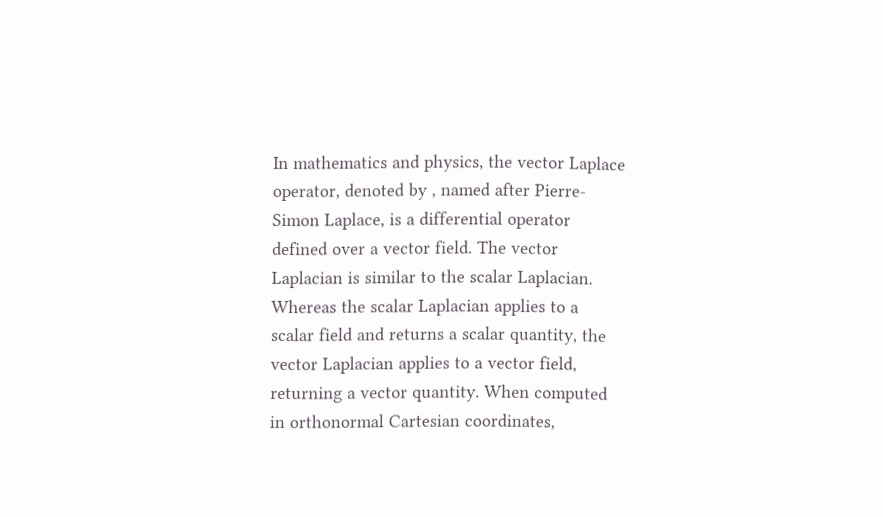In mathematics and physics, the vector Laplace operator, denoted by , named after Pierre-Simon Laplace, is a differential operator defined over a vector field. The vector Laplacian is similar to the scalar Laplacian. Whereas the scalar Laplacian applies to a scalar field and returns a scalar quantity, the vector Laplacian applies to a vector field, returning a vector quantity. When computed in orthonormal Cartesian coordinates,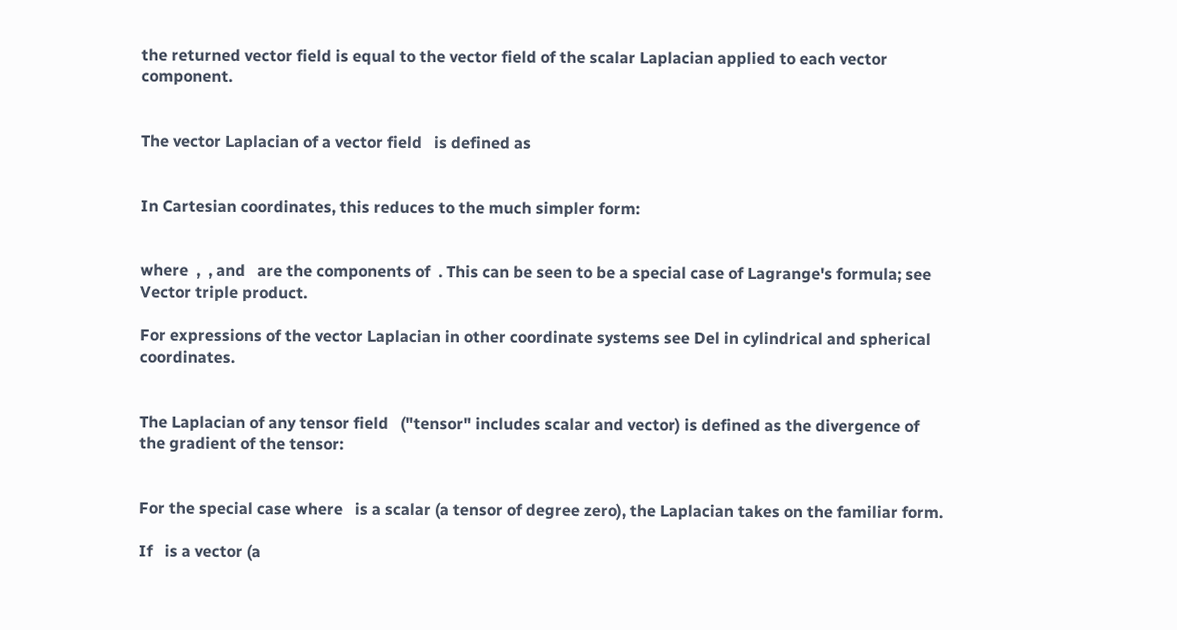the returned vector field is equal to the vector field of the scalar Laplacian applied to each vector component.


The vector Laplacian of a vector field   is defined as


In Cartesian coordinates, this reduces to the much simpler form:


where  ,  , and   are the components of  . This can be seen to be a special case of Lagrange's formula; see Vector triple product.

For expressions of the vector Laplacian in other coordinate systems see Del in cylindrical and spherical coordinates.


The Laplacian of any tensor field   ("tensor" includes scalar and vector) is defined as the divergence of the gradient of the tensor:


For the special case where   is a scalar (a tensor of degree zero), the Laplacian takes on the familiar form.

If   is a vector (a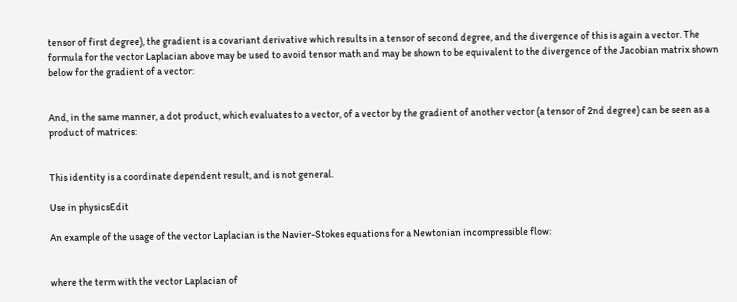tensor of first degree), the gradient is a covariant derivative which results in a tensor of second degree, and the divergence of this is again a vector. The formula for the vector Laplacian above may be used to avoid tensor math and may be shown to be equivalent to the divergence of the Jacobian matrix shown below for the gradient of a vector:


And, in the same manner, a dot product, which evaluates to a vector, of a vector by the gradient of another vector (a tensor of 2nd degree) can be seen as a product of matrices:


This identity is a coordinate dependent result, and is not general.

Use in physicsEdit

An example of the usage of the vector Laplacian is the Navier-Stokes equations for a Newtonian incompressible flow:


where the term with the vector Laplacian of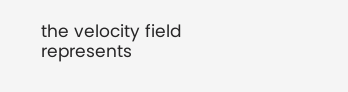the velocity field   represents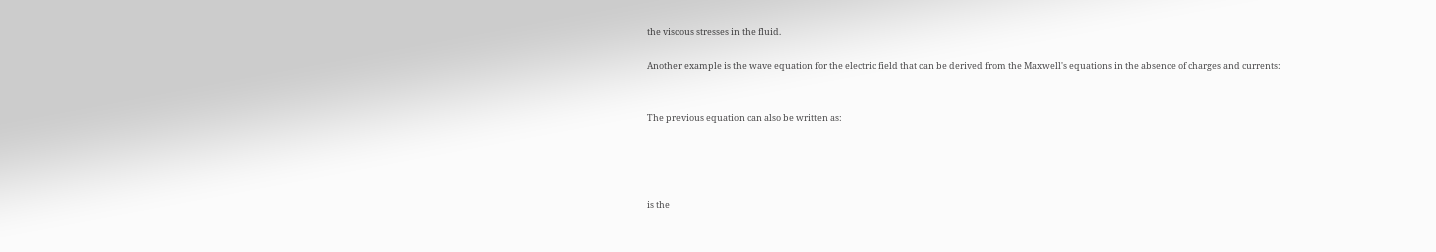the viscous stresses in the fluid.

Another example is the wave equation for the electric field that can be derived from the Maxwell's equations in the absence of charges and currents:


The previous equation can also be written as:




is the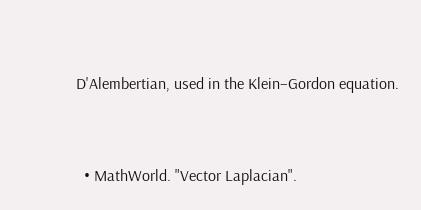D'Alembertian, used in the Klein–Gordon equation.


  • MathWorld. "Vector Laplacian".